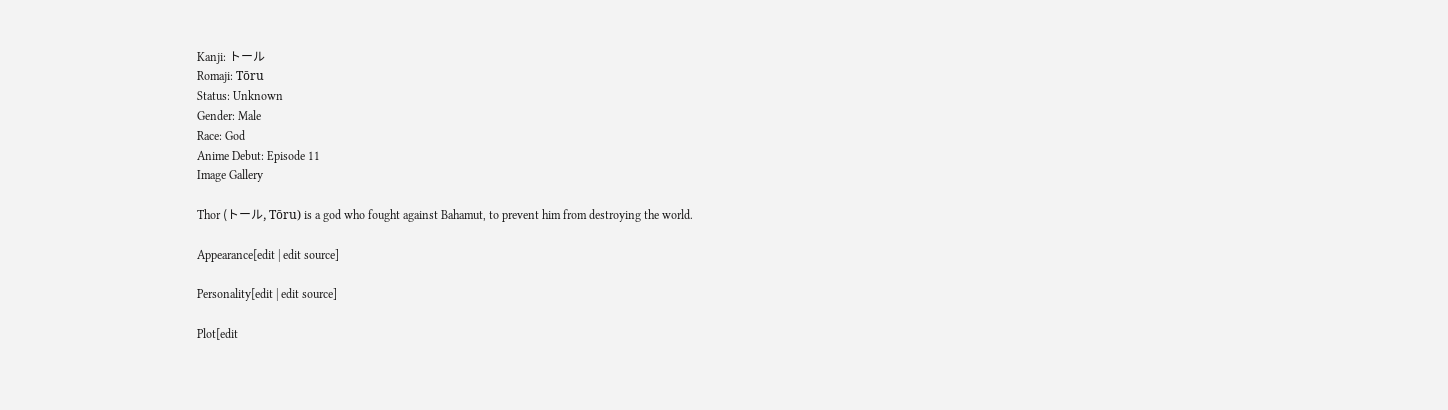Kanji: トール
Romaji: Tōru
Status: Unknown
Gender: Male
Race: God
Anime Debut: Episode 11
Image Gallery

Thor (トール, Tōru) is a god who fought against Bahamut, to prevent him from destroying the world.

Appearance[edit | edit source]

Personality[edit | edit source]

Plot[edit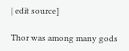| edit source]

Thor was among many gods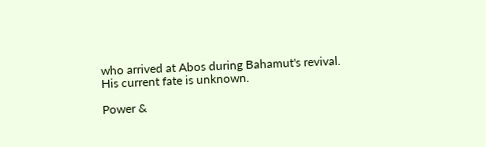who arrived at Abos during Bahamut's revival. His current fate is unknown.

Power &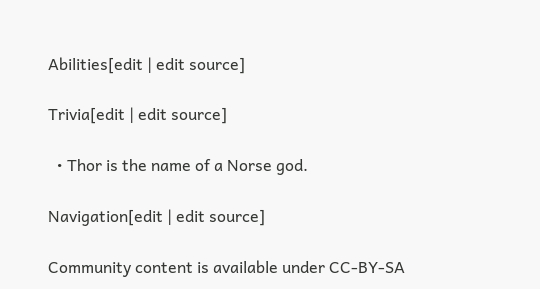Abilities[edit | edit source]

Trivia[edit | edit source]

  • Thor is the name of a Norse god.

Navigation[edit | edit source]

Community content is available under CC-BY-SA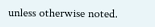unless otherwise noted.